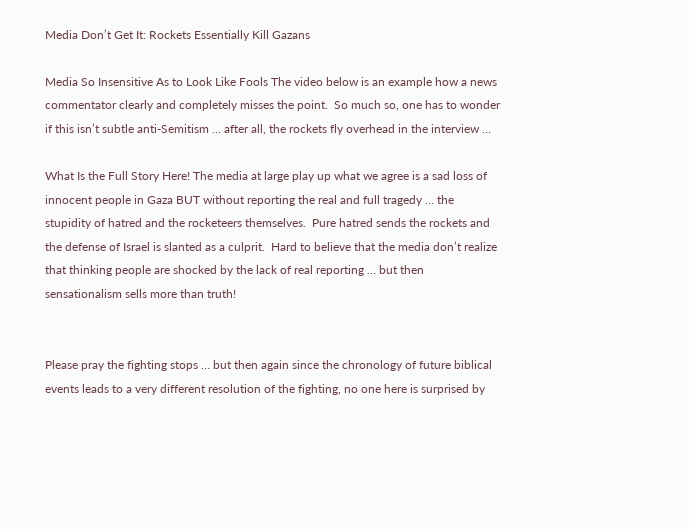Media Don’t Get It: Rockets Essentially Kill Gazans

Media So Insensitive As to Look Like Fools The video below is an example how a news commentator clearly and completely misses the point.  So much so, one has to wonder if this isn’t subtle anti-Semitism … after all, the rockets fly overhead in the interview …

What Is the Full Story Here! The media at large play up what we agree is a sad loss of innocent people in Gaza BUT without reporting the real and full tragedy … the stupidity of hatred and the rocketeers themselves.  Pure hatred sends the rockets and the defense of Israel is slanted as a culprit.  Hard to believe that the media don’t realize that thinking people are shocked by the lack of real reporting … but then sensationalism sells more than truth!


Please pray the fighting stops … but then again since the chronology of future biblical events leads to a very different resolution of the fighting, no one here is surprised by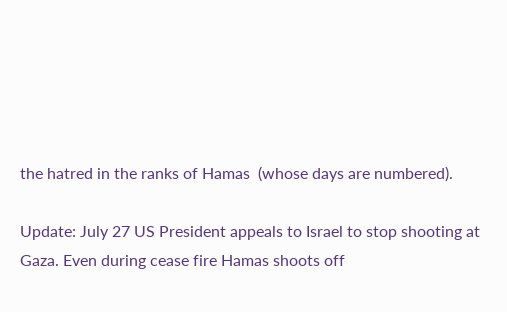the hatred in the ranks of Hamas  (whose days are numbered).

Update: July 27 US President appeals to Israel to stop shooting at Gaza. Even during cease fire Hamas shoots off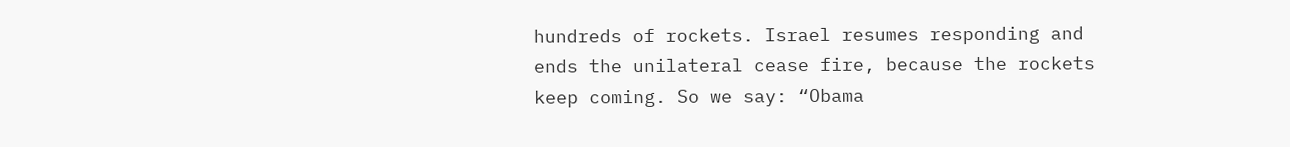hundreds of rockets. Israel resumes responding and ends the unilateral cease fire, because the rockets keep coming. So we say: “Obama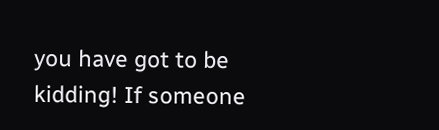you have got to be kidding! If someone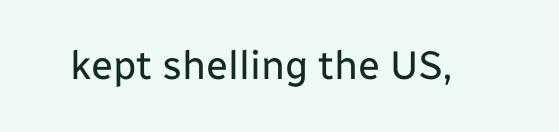kept shelling the US,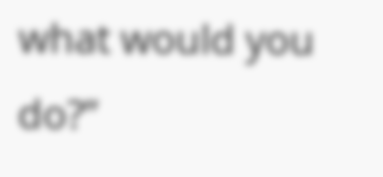what would you do?”